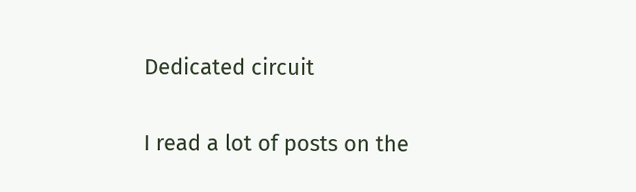Dedicated circuit

I read a lot of posts on the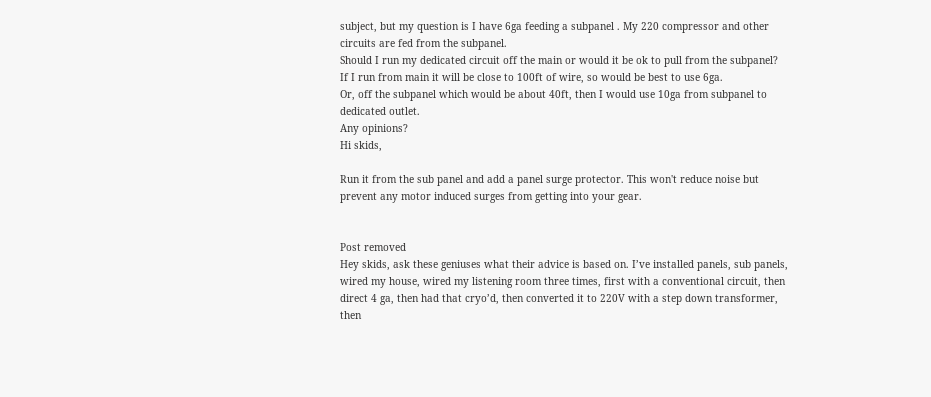subject, but my question is I have 6ga feeding a subpanel . My 220 compressor and other circuits are fed from the subpanel.
Should I run my dedicated circuit off the main or would it be ok to pull from the subpanel?
If I run from main it will be close to 100ft of wire, so would be best to use 6ga.
Or, off the subpanel which would be about 40ft, then I would use 10ga from subpanel to dedicated outlet.
Any opinions?
Hi skids,

Run it from the sub panel and add a panel surge protector. This won't reduce noise but prevent any motor induced surges from getting into your gear.


Post removed
Hey skids, ask these geniuses what their advice is based on. I’ve installed panels, sub panels, wired my house, wired my listening room three times, first with a conventional circuit, then direct 4 ga, then had that cryo’d, then converted it to 220V with a step down transformer, then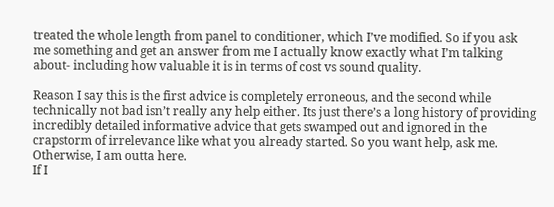treated the whole length from panel to conditioner, which I’ve modified. So if you ask me something and get an answer from me I actually know exactly what I’m talking about- including how valuable it is in terms of cost vs sound quality.

Reason I say this is the first advice is completely erroneous, and the second while technically not bad isn’t really any help either. Its just there’s a long history of providing incredibly detailed informative advice that gets swamped out and ignored in the crapstorm of irrelevance like what you already started. So you want help, ask me. Otherwise, I am outta here.
If I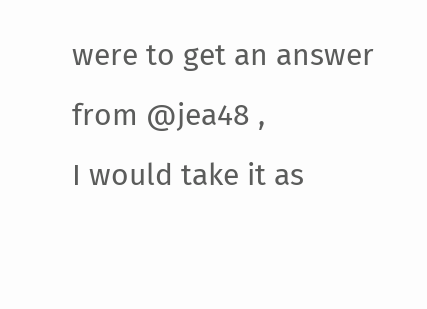were to get an answer from @jea48 ,
I would take it as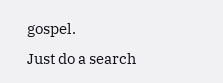gospel.
Just do a search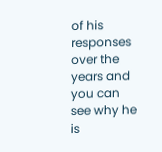of his responses over the years and you can see why he is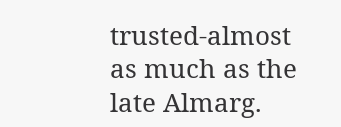trusted-almost as much as the late Almarg.